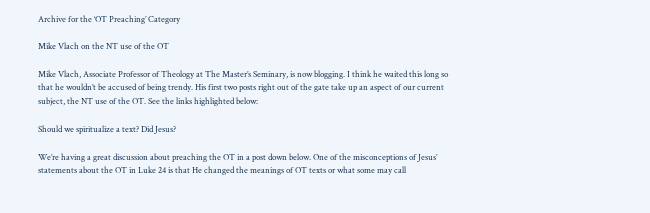Archive for the ‘OT Preaching’ Category

Mike Vlach on the NT use of the OT

Mike Vlach, Associate Professor of Theology at The Master’s Seminary, is now blogging. I think he waited this long so that he wouldn’t be accused of being trendy. His first two posts right out of the gate take up an aspect of our current subject, the NT use of the OT. See the links highlighted below:

Should we spiritualize a text? Did Jesus?

We’re having a great discussion about preaching the OT in a post down below. One of the misconceptions of Jesus’ statements about the OT in Luke 24 is that He changed the meanings of OT texts or what some may call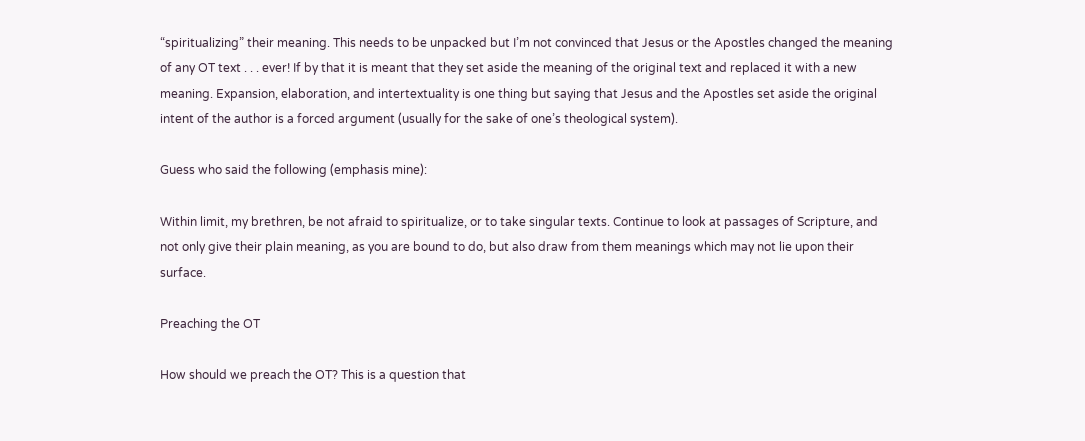“spiritualizing” their meaning. This needs to be unpacked but I’m not convinced that Jesus or the Apostles changed the meaning of any OT text . . . ever! If by that it is meant that they set aside the meaning of the original text and replaced it with a new meaning. Expansion, elaboration, and intertextuality is one thing but saying that Jesus and the Apostles set aside the original intent of the author is a forced argument (usually for the sake of one’s theological system).

Guess who said the following (emphasis mine):

Within limit, my brethren, be not afraid to spiritualize, or to take singular texts. Continue to look at passages of Scripture, and not only give their plain meaning, as you are bound to do, but also draw from them meanings which may not lie upon their surface.

Preaching the OT

How should we preach the OT? This is a question that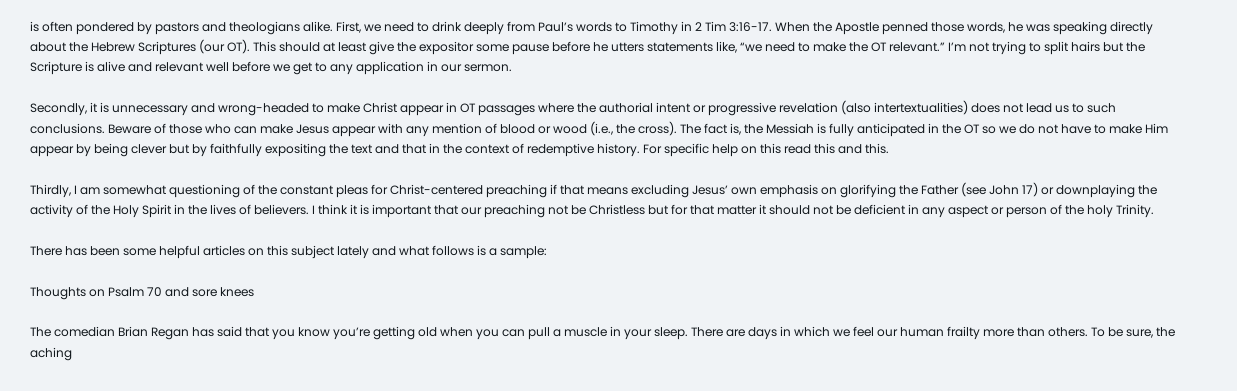is often pondered by pastors and theologians alike. First, we need to drink deeply from Paul’s words to Timothy in 2 Tim 3:16-17. When the Apostle penned those words, he was speaking directly about the Hebrew Scriptures (our OT). This should at least give the expositor some pause before he utters statements like, “we need to make the OT relevant.” I’m not trying to split hairs but the Scripture is alive and relevant well before we get to any application in our sermon.

Secondly, it is unnecessary and wrong-headed to make Christ appear in OT passages where the authorial intent or progressive revelation (also intertextualities) does not lead us to such conclusions. Beware of those who can make Jesus appear with any mention of blood or wood (i.e., the cross). The fact is, the Messiah is fully anticipated in the OT so we do not have to make Him appear by being clever but by faithfully expositing the text and that in the context of redemptive history. For specific help on this read this and this.

Thirdly, I am somewhat questioning of the constant pleas for Christ-centered preaching if that means excluding Jesus’ own emphasis on glorifying the Father (see John 17) or downplaying the activity of the Holy Spirit in the lives of believers. I think it is important that our preaching not be Christless but for that matter it should not be deficient in any aspect or person of the holy Trinity.

There has been some helpful articles on this subject lately and what follows is a sample:

Thoughts on Psalm 70 and sore knees

The comedian Brian Regan has said that you know you’re getting old when you can pull a muscle in your sleep. There are days in which we feel our human frailty more than others. To be sure, the aching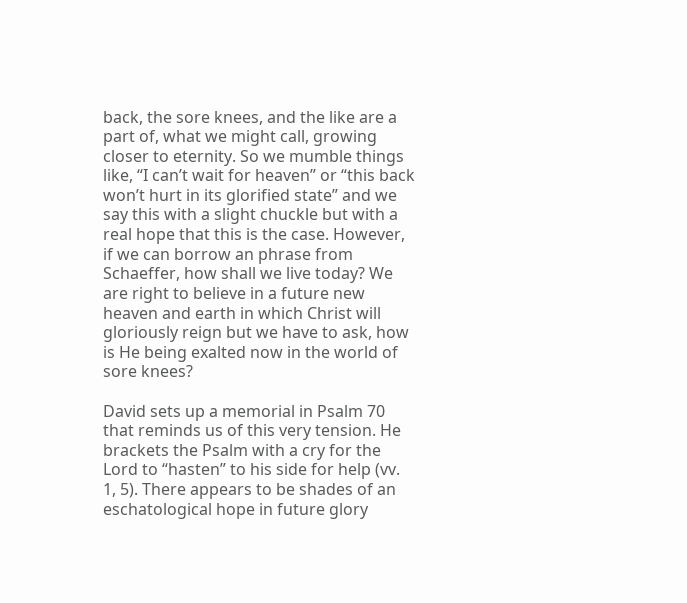back, the sore knees, and the like are a part of, what we might call, growing closer to eternity. So we mumble things like, “I can’t wait for heaven” or “this back won’t hurt in its glorified state” and we say this with a slight chuckle but with a real hope that this is the case. However, if we can borrow an phrase from Schaeffer, how shall we live today? We are right to believe in a future new heaven and earth in which Christ will gloriously reign but we have to ask, how is He being exalted now in the world of sore knees?

David sets up a memorial in Psalm 70 that reminds us of this very tension. He brackets the Psalm with a cry for the Lord to “hasten” to his side for help (vv. 1, 5). There appears to be shades of an eschatological hope in future glory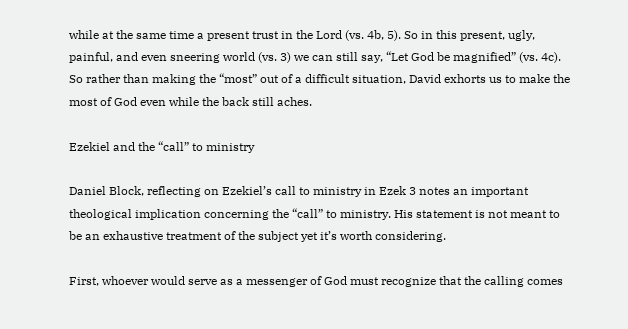while at the same time a present trust in the Lord (vs. 4b, 5). So in this present, ugly, painful, and even sneering world (vs. 3) we can still say, “Let God be magnified” (vs. 4c). So rather than making the “most” out of a difficult situation, David exhorts us to make the most of God even while the back still aches.

Ezekiel and the “call” to ministry

Daniel Block, reflecting on Ezekiel’s call to ministry in Ezek 3 notes an important theological implication concerning the “call” to ministry. His statement is not meant to be an exhaustive treatment of the subject yet it’s worth considering.

First, whoever would serve as a messenger of God must recognize that the calling comes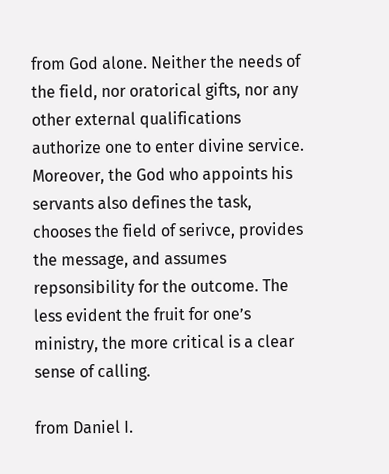from God alone. Neither the needs of the field, nor oratorical gifts, nor any other external qualifications authorize one to enter divine service. Moreover, the God who appoints his servants also defines the task, chooses the field of serivce, provides the message, and assumes repsonsibility for the outcome. The less evident the fruit for one’s ministry, the more critical is a clear sense of calling.

from Daniel I.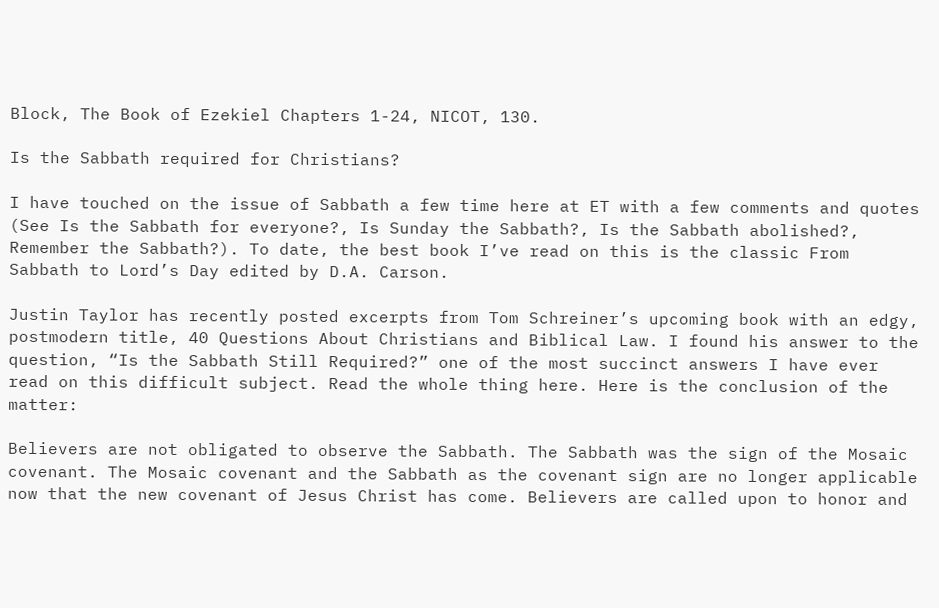Block, The Book of Ezekiel Chapters 1-24, NICOT, 130.

Is the Sabbath required for Christians?

I have touched on the issue of Sabbath a few time here at ET with a few comments and quotes (See Is the Sabbath for everyone?, Is Sunday the Sabbath?, Is the Sabbath abolished?, Remember the Sabbath?). To date, the best book I’ve read on this is the classic From Sabbath to Lord’s Day edited by D.A. Carson.

Justin Taylor has recently posted excerpts from Tom Schreiner’s upcoming book with an edgy, postmodern title, 40 Questions About Christians and Biblical Law. I found his answer to the question, “Is the Sabbath Still Required?” one of the most succinct answers I have ever read on this difficult subject. Read the whole thing here. Here is the conclusion of the matter:

Believers are not obligated to observe the Sabbath. The Sabbath was the sign of the Mosaic covenant. The Mosaic covenant and the Sabbath as the covenant sign are no longer applicable now that the new covenant of Jesus Christ has come. Believers are called upon to honor and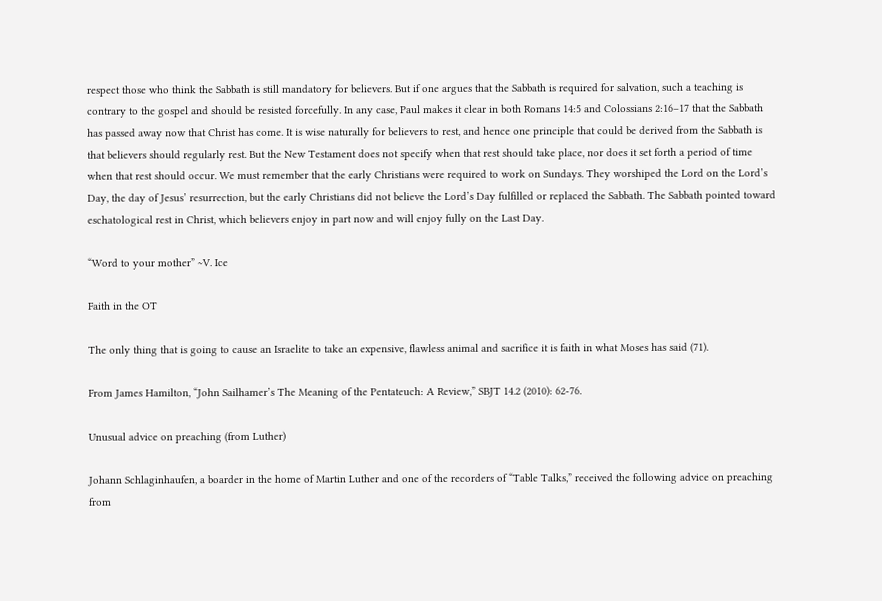respect those who think the Sabbath is still mandatory for believers. But if one argues that the Sabbath is required for salvation, such a teaching is contrary to the gospel and should be resisted forcefully. In any case, Paul makes it clear in both Romans 14:5 and Colossians 2:16–17 that the Sabbath has passed away now that Christ has come. It is wise naturally for believers to rest, and hence one principle that could be derived from the Sabbath is that believers should regularly rest. But the New Testament does not specify when that rest should take place, nor does it set forth a period of time when that rest should occur. We must remember that the early Christians were required to work on Sundays. They worshiped the Lord on the Lord’s Day, the day of Jesus’ resurrection, but the early Christians did not believe the Lord’s Day fulfilled or replaced the Sabbath. The Sabbath pointed toward eschatological rest in Christ, which believers enjoy in part now and will enjoy fully on the Last Day.

“Word to your mother” ~V. Ice

Faith in the OT

The only thing that is going to cause an Israelite to take an expensive, flawless animal and sacrifice it is faith in what Moses has said (71).

From James Hamilton, “John Sailhamer’s The Meaning of the Pentateuch: A Review,” SBJT 14.2 (2010): 62-76.

Unusual advice on preaching (from Luther)

Johann Schlaginhaufen, a boarder in the home of Martin Luther and one of the recorders of “Table Talks,” received the following advice on preaching from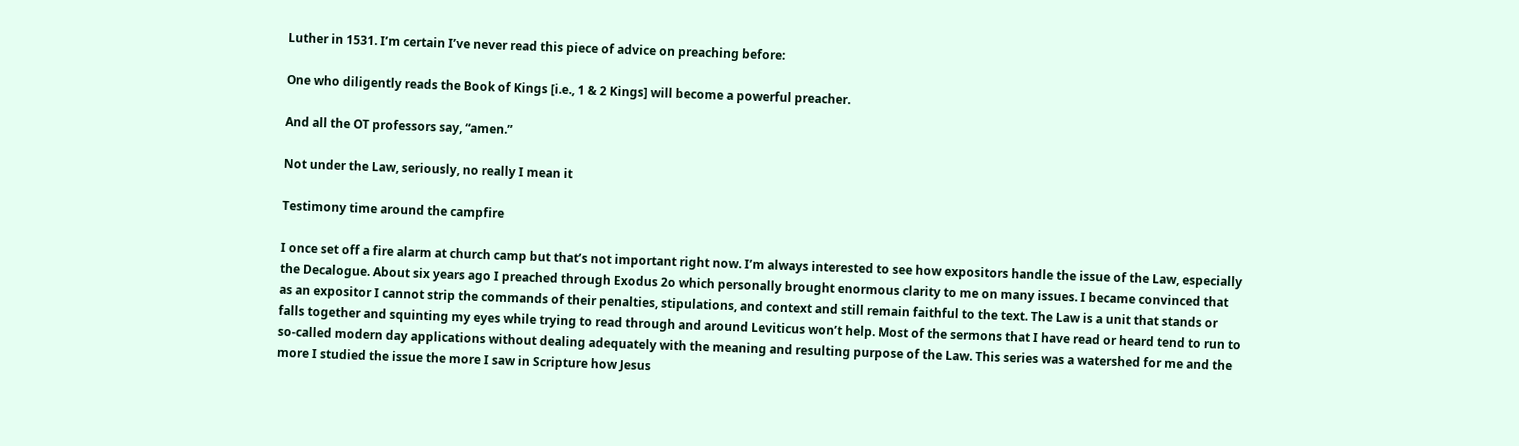Luther in 1531. I’m certain I’ve never read this piece of advice on preaching before:

One who diligently reads the Book of Kings [i.e., 1 & 2 Kings] will become a powerful preacher.

And all the OT professors say, “amen.”

Not under the Law, seriously, no really I mean it

Testimony time around the campfire

I once set off a fire alarm at church camp but that’s not important right now. I’m always interested to see how expositors handle the issue of the Law, especially the Decalogue. About six years ago I preached through Exodus 2o which personally brought enormous clarity to me on many issues. I became convinced that as an expositor I cannot strip the commands of their penalties, stipulations, and context and still remain faithful to the text. The Law is a unit that stands or falls together and squinting my eyes while trying to read through and around Leviticus won’t help. Most of the sermons that I have read or heard tend to run to so-called modern day applications without dealing adequately with the meaning and resulting purpose of the Law. This series was a watershed for me and the more I studied the issue the more I saw in Scripture how Jesus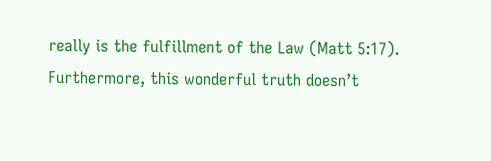really is the fulfillment of the Law (Matt 5:17). Furthermore, this wonderful truth doesn’t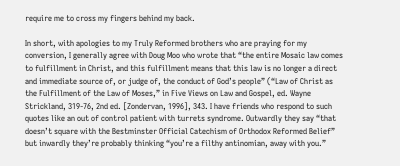require me to cross my fingers behind my back.

In short, with apologies to my Truly Reformed brothers who are praying for my conversion, I generally agree with Doug Moo who wrote that “the entire Mosaic law comes to fulfillment in Christ, and this fulfillment means that this law is no longer a direct and immediate source of, or judge of, the conduct of God’s people” (“Law of Christ as the Fulfillment of the Law of Moses,” in Five Views on Law and Gospel, ed. Wayne Strickland, 319-76, 2nd ed. [Zondervan, 1996], 343. I have friends who respond to such quotes like an out of control patient with turrets syndrome. Outwardly they say “that doesn’t square with the Bestminster Official Catechism of Orthodox Reformed Belief” but inwardly they’re probably thinking “you’re a filthy antinomian, away with you.”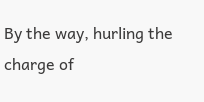By the way, hurling the charge of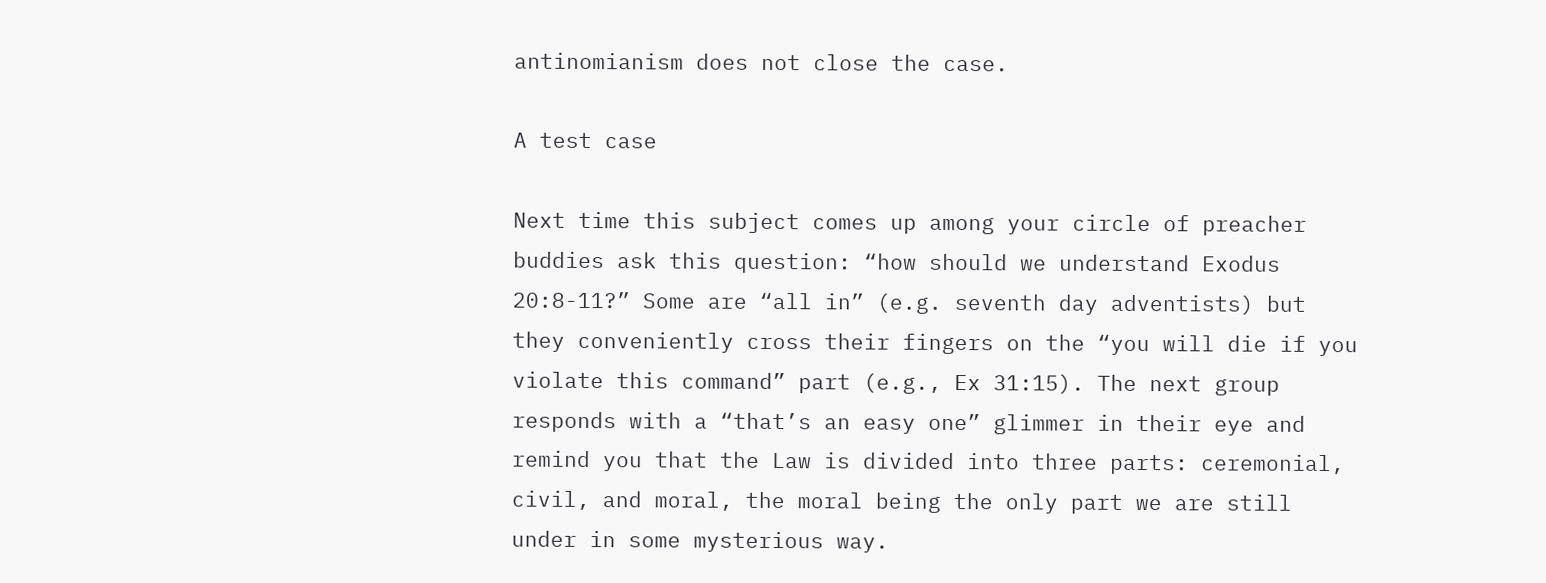antinomianism does not close the case.

A test case

Next time this subject comes up among your circle of preacher buddies ask this question: “how should we understand Exodus 20:8-11?” Some are “all in” (e.g. seventh day adventists) but they conveniently cross their fingers on the “you will die if you violate this command” part (e.g., Ex 31:15). The next group responds with a “that’s an easy one” glimmer in their eye and remind you that the Law is divided into three parts: ceremonial, civil, and moral, the moral being the only part we are still under in some mysterious way.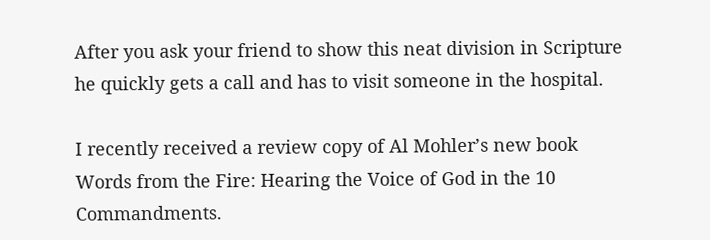After you ask your friend to show this neat division in Scripture he quickly gets a call and has to visit someone in the hospital.

I recently received a review copy of Al Mohler’s new book Words from the Fire: Hearing the Voice of God in the 10 Commandments.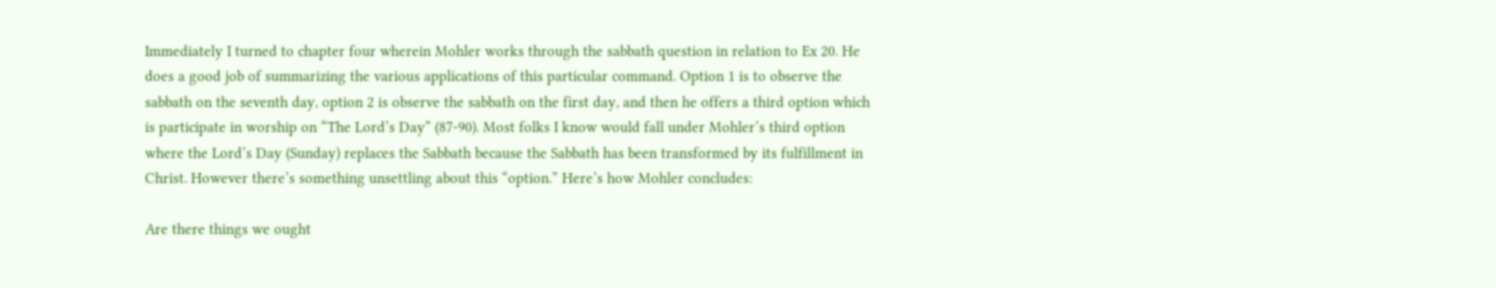Immediately I turned to chapter four wherein Mohler works through the sabbath question in relation to Ex 20. He does a good job of summarizing the various applications of this particular command. Option 1 is to observe the sabbath on the seventh day, option 2 is observe the sabbath on the first day, and then he offers a third option which is participate in worship on “The Lord’s Day” (87-90). Most folks I know would fall under Mohler’s third option where the Lord’s Day (Sunday) replaces the Sabbath because the Sabbath has been transformed by its fulfillment in Christ. However there’s something unsettling about this “option.” Here’s how Mohler concludes:

Are there things we ought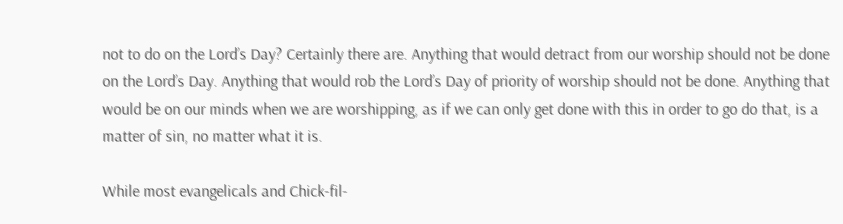not to do on the Lord’s Day? Certainly there are. Anything that would detract from our worship should not be done on the Lord’s Day. Anything that would rob the Lord’s Day of priority of worship should not be done. Anything that would be on our minds when we are worshipping, as if we can only get done with this in order to go do that, is a matter of sin, no matter what it is.

While most evangelicals and Chick-fil-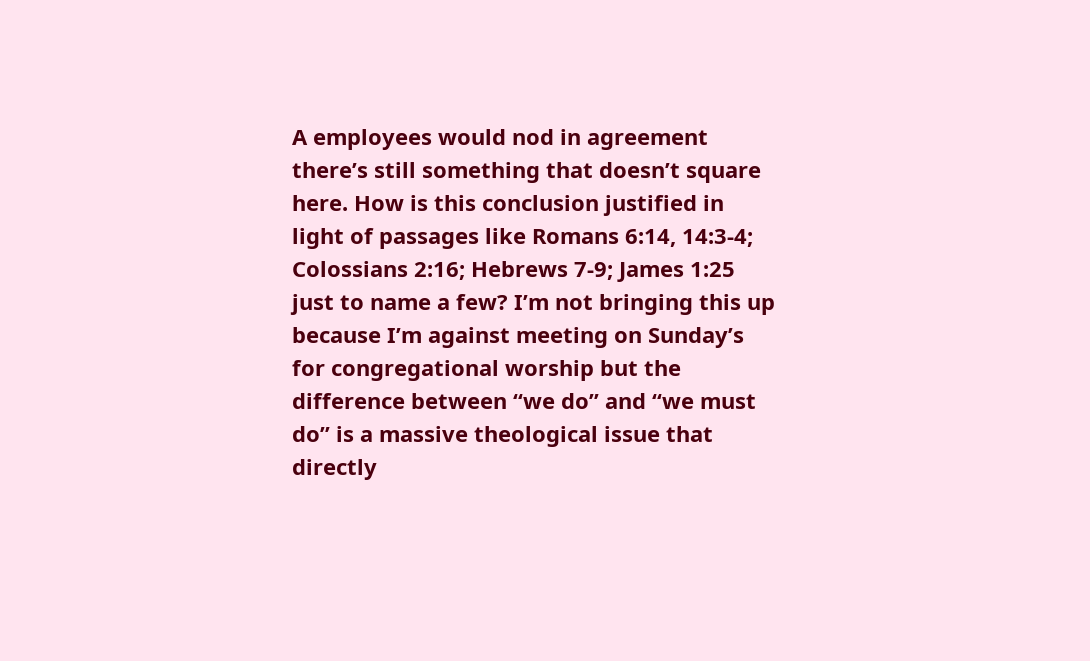A employees would nod in agreement there’s still something that doesn’t square here. How is this conclusion justified in light of passages like Romans 6:14, 14:3-4; Colossians 2:16; Hebrews 7-9; James 1:25 just to name a few? I’m not bringing this up because I’m against meeting on Sunday’s for congregational worship but the difference between “we do” and “we must do” is a massive theological issue that directly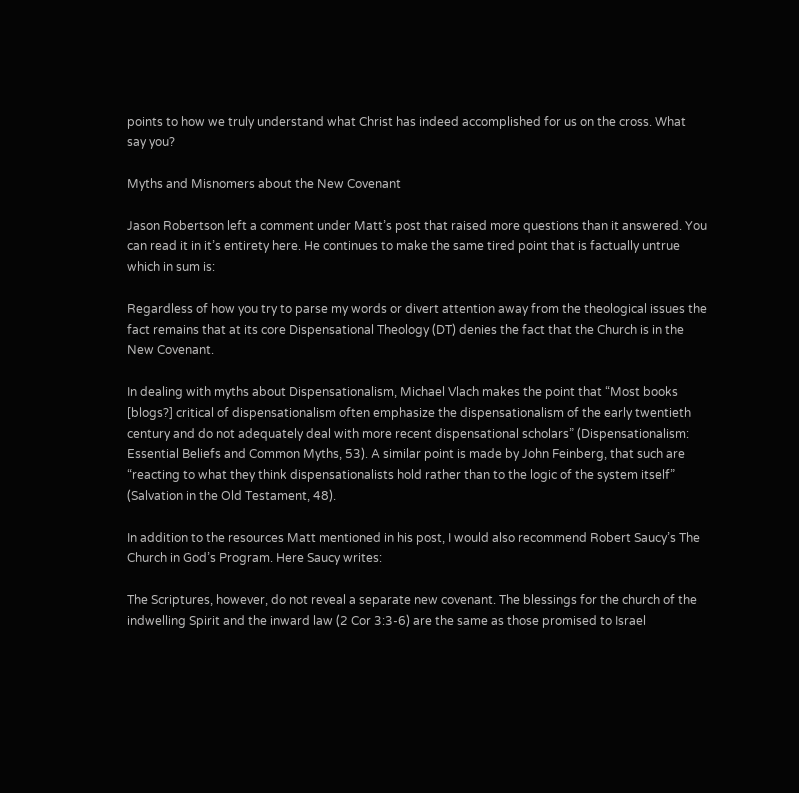points to how we truly understand what Christ has indeed accomplished for us on the cross. What say you?

Myths and Misnomers about the New Covenant

Jason Robertson left a comment under Matt’s post that raised more questions than it answered. You can read it in it’s entirety here. He continues to make the same tired point that is factually untrue which in sum is:

Regardless of how you try to parse my words or divert attention away from the theological issues the fact remains that at its core Dispensational Theology (DT) denies the fact that the Church is in the New Covenant.

In dealing with myths about Dispensationalism, Michael Vlach makes the point that “Most books [blogs?] critical of dispensationalism often emphasize the dispensationalism of the early twentieth century and do not adequately deal with more recent dispensational scholars” (Dispensationalism: Essential Beliefs and Common Myths, 53). A similar point is made by John Feinberg, that such are “reacting to what they think dispensationalists hold rather than to the logic of the system itself” (Salvation in the Old Testament, 48).

In addition to the resources Matt mentioned in his post, I would also recommend Robert Saucy’s The Church in God’s Program. Here Saucy writes:

The Scriptures, however, do not reveal a separate new covenant. The blessings for the church of the indwelling Spirit and the inward law (2 Cor 3:3-6) are the same as those promised to Israel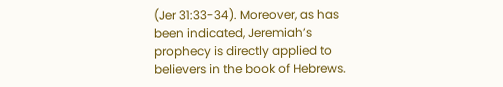(Jer 31:33-34). Moreover, as has been indicated, Jeremiah’s prophecy is directly applied to believers in the book of Hebrews.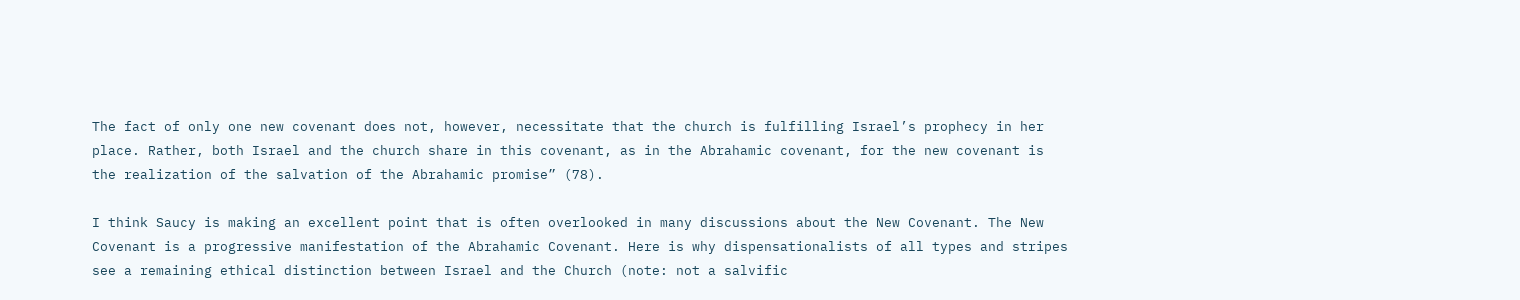The fact of only one new covenant does not, however, necessitate that the church is fulfilling Israel’s prophecy in her place. Rather, both Israel and the church share in this covenant, as in the Abrahamic covenant, for the new covenant is the realization of the salvation of the Abrahamic promise” (78).

I think Saucy is making an excellent point that is often overlooked in many discussions about the New Covenant. The New Covenant is a progressive manifestation of the Abrahamic Covenant. Here is why dispensationalists of all types and stripes see a remaining ethical distinction between Israel and the Church (note: not a salvific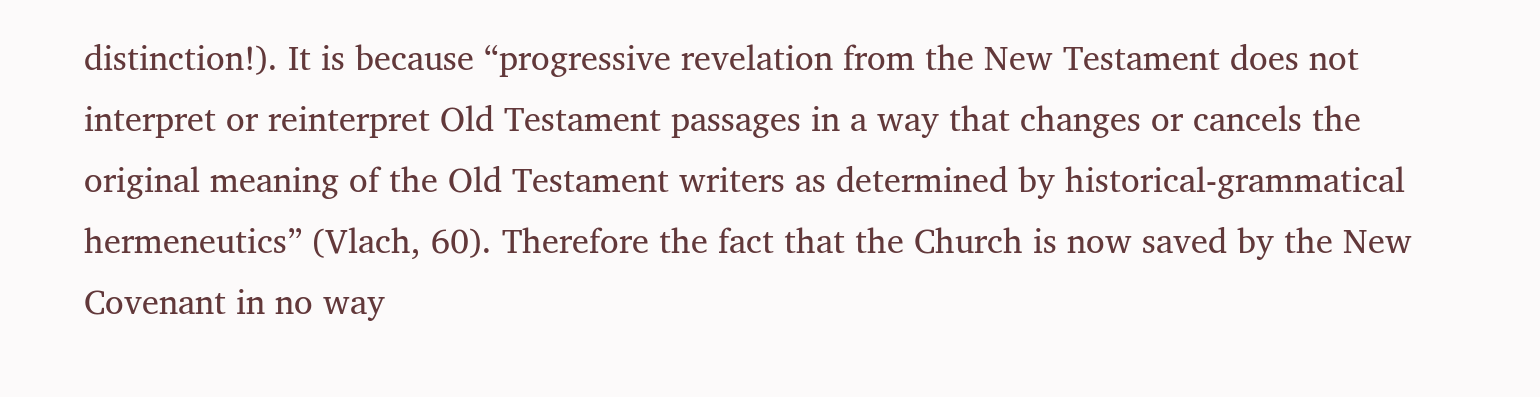distinction!). It is because “progressive revelation from the New Testament does not interpret or reinterpret Old Testament passages in a way that changes or cancels the original meaning of the Old Testament writers as determined by historical-grammatical hermeneutics” (Vlach, 60). Therefore the fact that the Church is now saved by the New Covenant in no way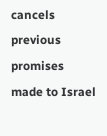cancels previous promises made to Israel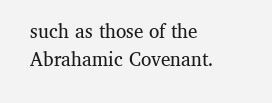such as those of the Abrahamic Covenant.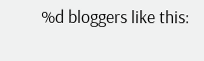%d bloggers like this: